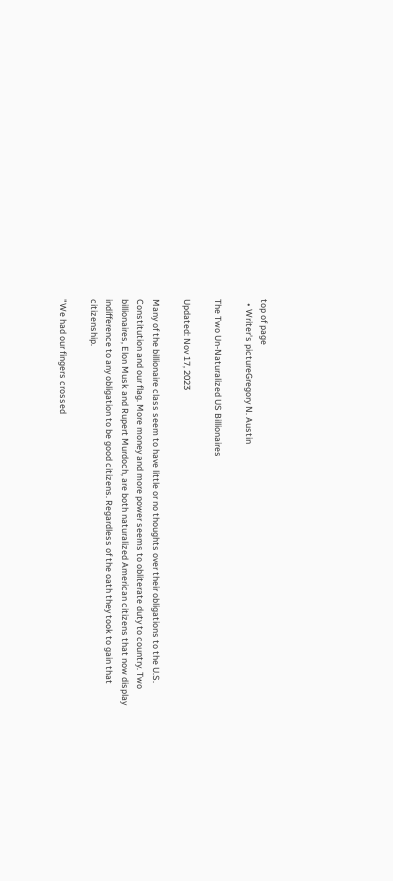top of page
  • Writer's pictureGregory N. Austin

The Two Un-Naturalized US Billionaires

Updated: Nov 17, 2023

Many of the billionaire class seem to have little or no thoughts over their obligations to the U.S. Constitution and our flag. More money and more power seems to obliterate duty to country. Two billionaires, Elon Musk and Rupert Murdoch, are both naturalized American citizens that now display indifference to any obligation to be good citizens. Regardless of the oath they took to gain that citizenship.

"We had our fingers crossed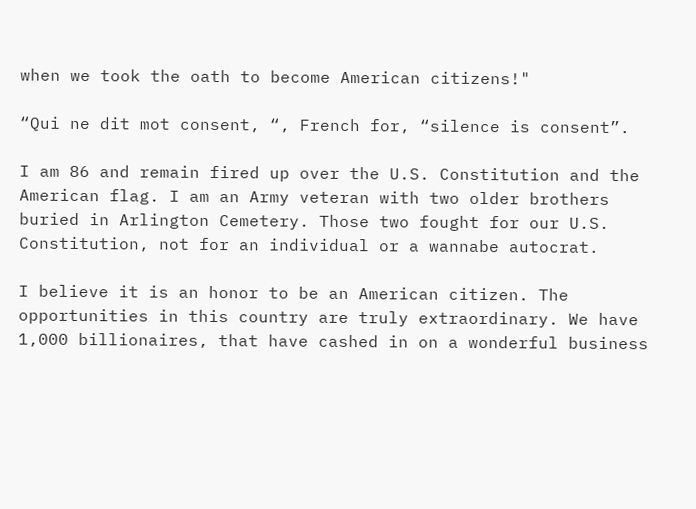when we took the oath to become American citizens!"

“Qui ne dit mot consent, “, French for, “silence is consent”.

I am 86 and remain fired up over the U.S. Constitution and the American flag. I am an Army veteran with two older brothers buried in Arlington Cemetery. Those two fought for our U.S. Constitution, not for an individual or a wannabe autocrat.

I believe it is an honor to be an American citizen. The opportunities in this country are truly extraordinary. We have 1,000 billionaires, that have cashed in on a wonderful business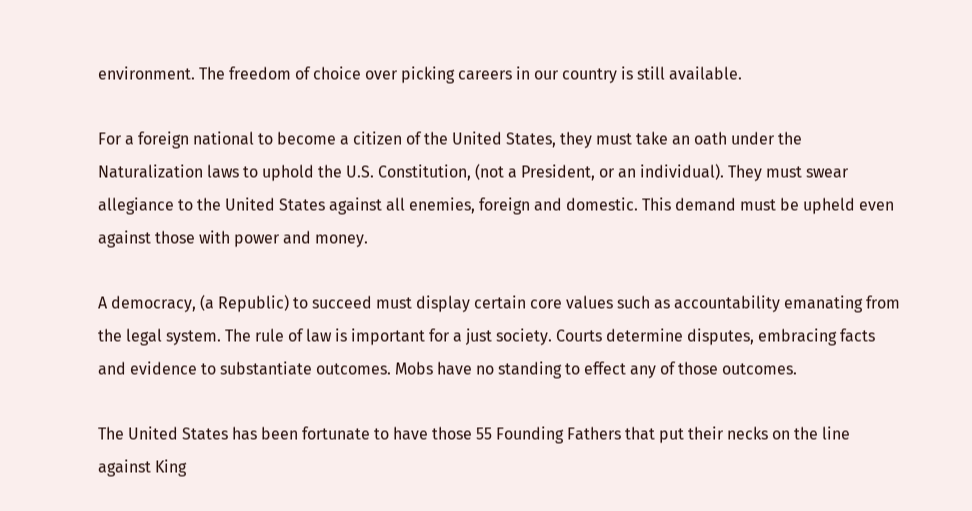environment. The freedom of choice over picking careers in our country is still available.

For a foreign national to become a citizen of the United States, they must take an oath under the Naturalization laws to uphold the U.S. Constitution, (not a President, or an individual). They must swear allegiance to the United States against all enemies, foreign and domestic. This demand must be upheld even against those with power and money.

A democracy, (a Republic) to succeed must display certain core values such as accountability emanating from the legal system. The rule of law is important for a just society. Courts determine disputes, embracing facts and evidence to substantiate outcomes. Mobs have no standing to effect any of those outcomes.

The United States has been fortunate to have those 55 Founding Fathers that put their necks on the line against King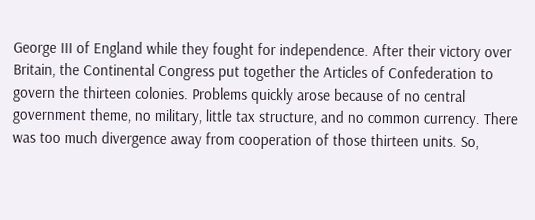George III of England while they fought for independence. After their victory over Britain, the Continental Congress put together the Articles of Confederation to govern the thirteen colonies. Problems quickly arose because of no central government theme, no military, little tax structure, and no common currency. There was too much divergence away from cooperation of those thirteen units. So,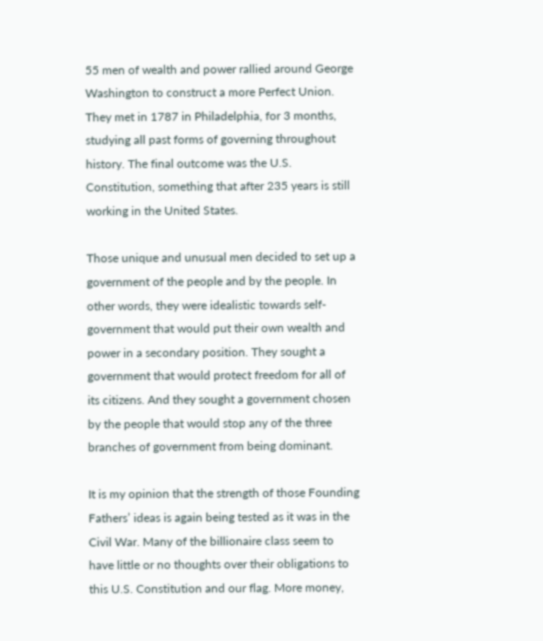55 men of wealth and power rallied around George Washington to construct a more Perfect Union. They met in 1787 in Philadelphia, for 3 months, studying all past forms of governing throughout history. The final outcome was the U.S. Constitution, something that after 235 years is still working in the United States.

Those unique and unusual men decided to set up a government of the people and by the people. In other words, they were idealistic towards self-government that would put their own wealth and power in a secondary position. They sought a government that would protect freedom for all of its citizens. And they sought a government chosen by the people that would stop any of the three branches of government from being dominant.

It is my opinion that the strength of those Founding Fathers’ ideas is again being tested as it was in the Civil War. Many of the billionaire class seem to have little or no thoughts over their obligations to this U.S. Constitution and our flag. More money,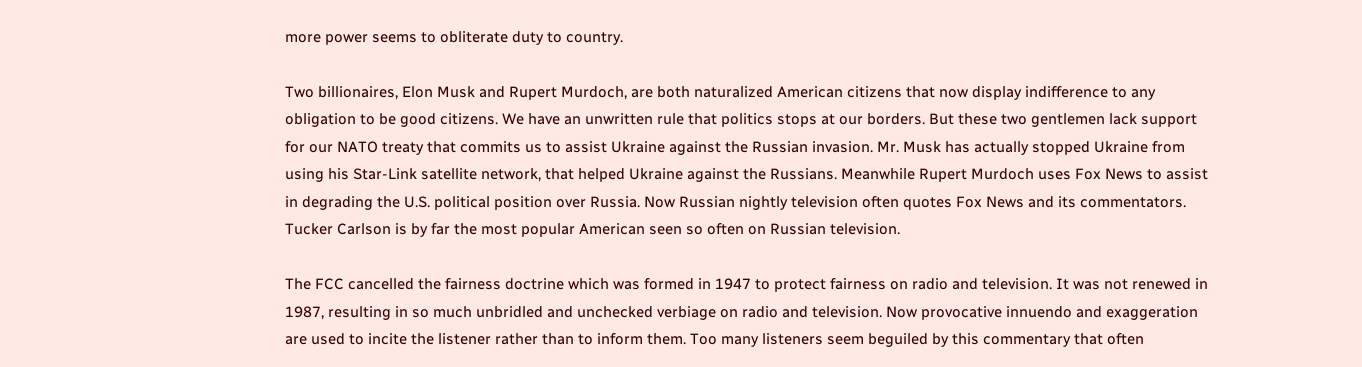more power seems to obliterate duty to country.

Two billionaires, Elon Musk and Rupert Murdoch, are both naturalized American citizens that now display indifference to any obligation to be good citizens. We have an unwritten rule that politics stops at our borders. But these two gentlemen lack support for our NATO treaty that commits us to assist Ukraine against the Russian invasion. Mr. Musk has actually stopped Ukraine from using his Star-Link satellite network, that helped Ukraine against the Russians. Meanwhile Rupert Murdoch uses Fox News to assist in degrading the U.S. political position over Russia. Now Russian nightly television often quotes Fox News and its commentators. Tucker Carlson is by far the most popular American seen so often on Russian television.

The FCC cancelled the fairness doctrine which was formed in 1947 to protect fairness on radio and television. It was not renewed in 1987, resulting in so much unbridled and unchecked verbiage on radio and television. Now provocative innuendo and exaggeration are used to incite the listener rather than to inform them. Too many listeners seem beguiled by this commentary that often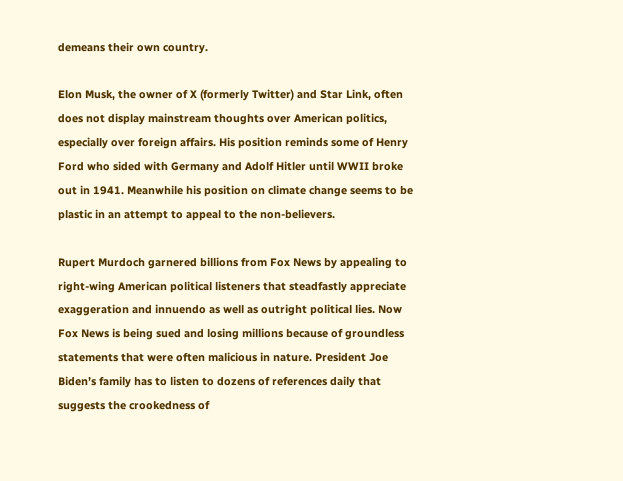demeans their own country.

Elon Musk, the owner of X (formerly Twitter) and Star Link, often does not display mainstream thoughts over American politics, especially over foreign affairs. His position reminds some of Henry Ford who sided with Germany and Adolf Hitler until WWII broke out in 1941. Meanwhile his position on climate change seems to be plastic in an attempt to appeal to the non-believers.

Rupert Murdoch garnered billions from Fox News by appealing to right-wing American political listeners that steadfastly appreciate exaggeration and innuendo as well as outright political lies. Now Fox News is being sued and losing millions because of groundless statements that were often malicious in nature. President Joe Biden’s family has to listen to dozens of references daily that suggests the crookedness of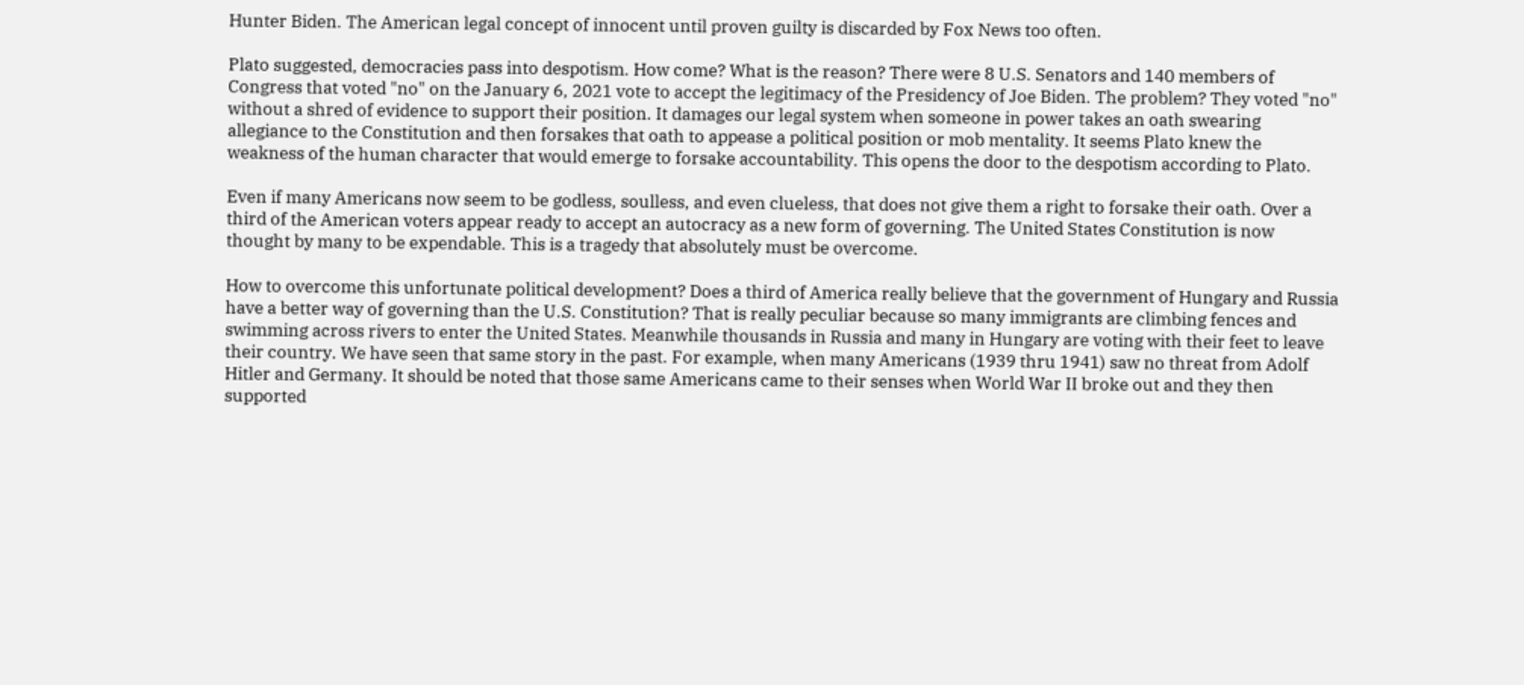Hunter Biden. The American legal concept of innocent until proven guilty is discarded by Fox News too often.

Plato suggested, democracies pass into despotism. How come? What is the reason? There were 8 U.S. Senators and 140 members of Congress that voted "no" on the January 6, 2021 vote to accept the legitimacy of the Presidency of Joe Biden. The problem? They voted "no" without a shred of evidence to support their position. It damages our legal system when someone in power takes an oath swearing allegiance to the Constitution and then forsakes that oath to appease a political position or mob mentality. It seems Plato knew the weakness of the human character that would emerge to forsake accountability. This opens the door to the despotism according to Plato.

Even if many Americans now seem to be godless, soulless, and even clueless, that does not give them a right to forsake their oath. Over a third of the American voters appear ready to accept an autocracy as a new form of governing. The United States Constitution is now thought by many to be expendable. This is a tragedy that absolutely must be overcome.

How to overcome this unfortunate political development? Does a third of America really believe that the government of Hungary and Russia have a better way of governing than the U.S. Constitution? That is really peculiar because so many immigrants are climbing fences and swimming across rivers to enter the United States. Meanwhile thousands in Russia and many in Hungary are voting with their feet to leave their country. We have seen that same story in the past. For example, when many Americans (1939 thru 1941) saw no threat from Adolf Hitler and Germany. It should be noted that those same Americans came to their senses when World War II broke out and they then supported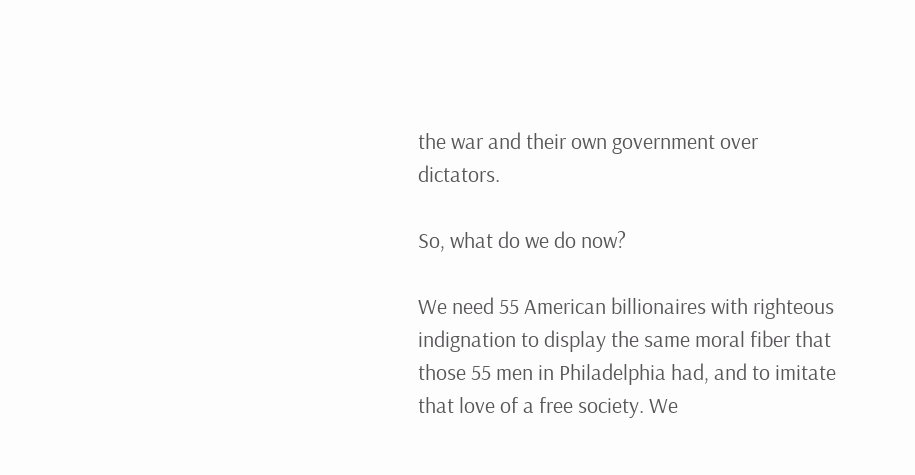the war and their own government over dictators.

So, what do we do now?

We need 55 American billionaires with righteous indignation to display the same moral fiber that those 55 men in Philadelphia had, and to imitate that love of a free society. We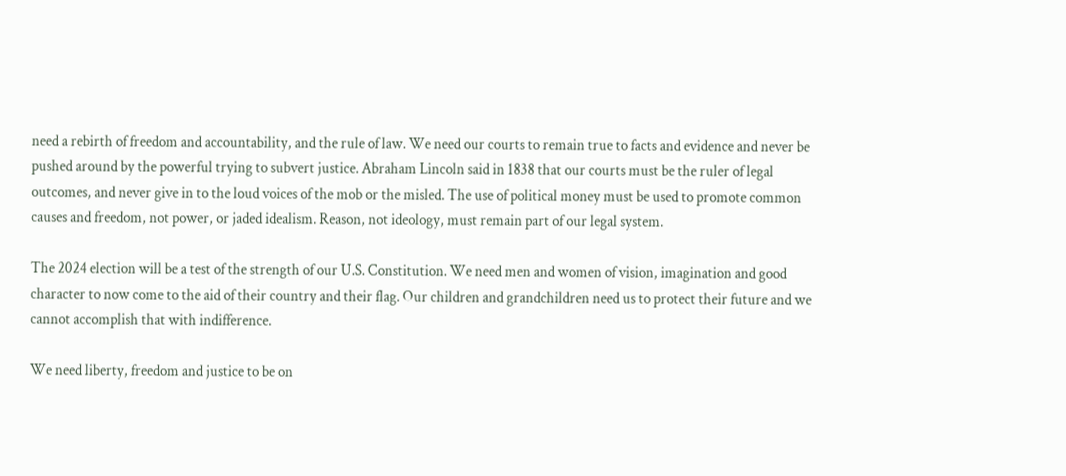need a rebirth of freedom and accountability, and the rule of law. We need our courts to remain true to facts and evidence and never be pushed around by the powerful trying to subvert justice. Abraham Lincoln said in 1838 that our courts must be the ruler of legal outcomes, and never give in to the loud voices of the mob or the misled. The use of political money must be used to promote common causes and freedom, not power, or jaded idealism. Reason, not ideology, must remain part of our legal system.

The 2024 election will be a test of the strength of our U.S. Constitution. We need men and women of vision, imagination and good character to now come to the aid of their country and their flag. Our children and grandchildren need us to protect their future and we cannot accomplish that with indifference.

We need liberty, freedom and justice to be on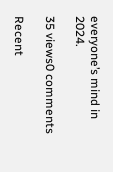everyone’s mind in 2024.

35 views0 comments

Recent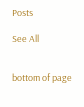Posts

See All


bottom of page